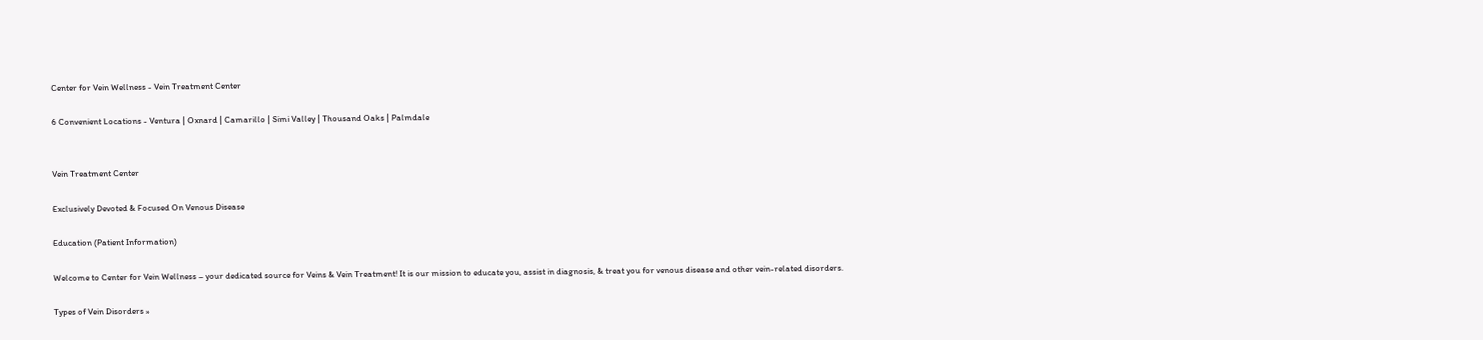Center for Vein Wellness - Vein Treatment Center

6 Convenient Locations - Ventura | Oxnard | Camarillo | Simi Valley | Thousand Oaks | Palmdale


Vein Treatment Center

Exclusively Devoted & Focused On Venous Disease

Education (Patient Information)

Welcome to Center for Vein Wellness – your dedicated source for Veins & Vein Treatment! It is our mission to educate you, assist in diagnosis, & treat you for venous disease and other vein-related disorders.

Types of Vein Disorders »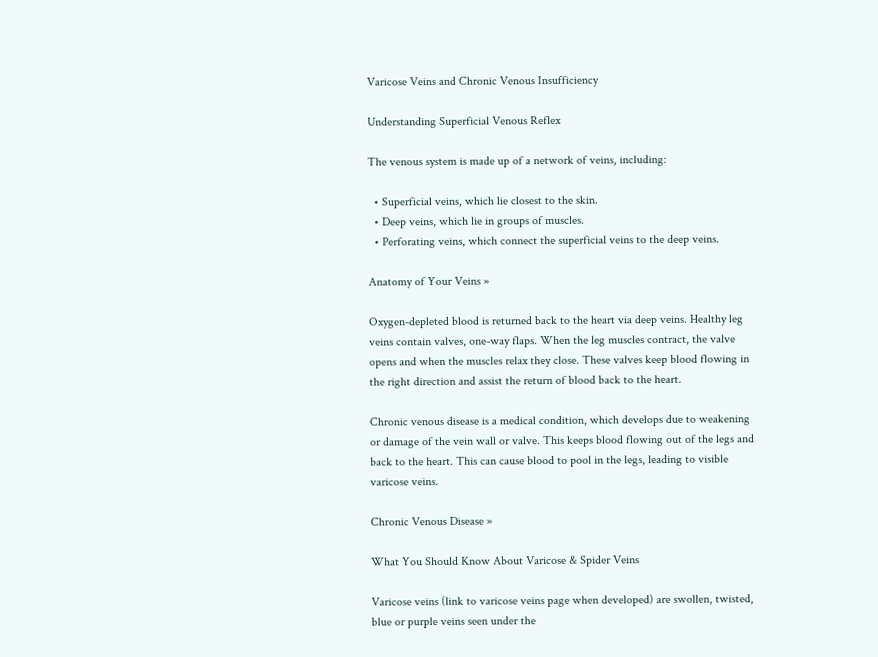Varicose Veins and Chronic Venous Insufficiency

Understanding Superficial Venous Reflex

The venous system is made up of a network of veins, including:

  • Superficial veins, which lie closest to the skin.
  • Deep veins, which lie in groups of muscles.
  • Perforating veins, which connect the superficial veins to the deep veins.

Anatomy of Your Veins »

Oxygen-depleted blood is returned back to the heart via deep veins. Healthy leg veins contain valves, one-way flaps. When the leg muscles contract, the valve opens and when the muscles relax they close. These valves keep blood flowing in the right direction and assist the return of blood back to the heart.

Chronic venous disease is a medical condition, which develops due to weakening or damage of the vein wall or valve. This keeps blood flowing out of the legs and back to the heart. This can cause blood to pool in the legs, leading to visible varicose veins.

Chronic Venous Disease »

What You Should Know About Varicose & Spider Veins

Varicose veins (link to varicose veins page when developed) are swollen, twisted, blue or purple veins seen under the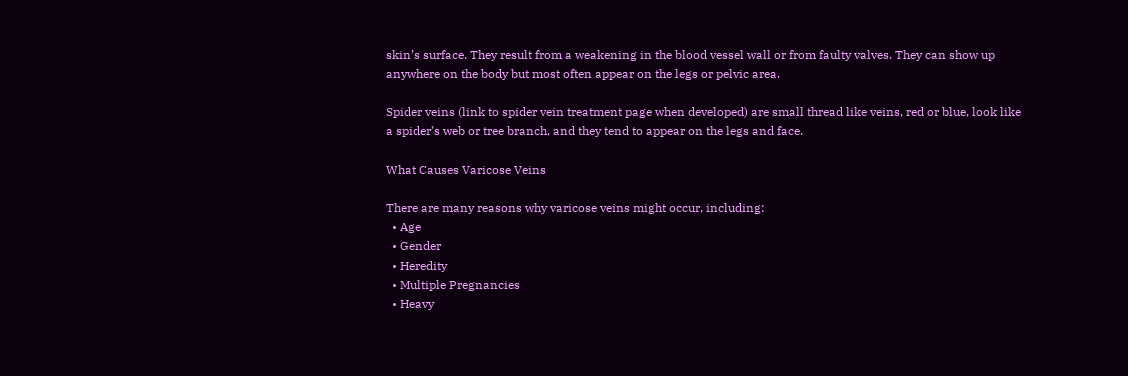skin’s surface. They result from a weakening in the blood vessel wall or from faulty valves. They can show up anywhere on the body but most often appear on the legs or pelvic area.

Spider veins (link to spider vein treatment page when developed) are small thread like veins, red or blue, look like a spider’s web or tree branch, and they tend to appear on the legs and face.

What Causes Varicose Veins

There are many reasons why varicose veins might occur, including:
  • Age
  • Gender
  • Heredity
  • Multiple Pregnancies
  • Heavy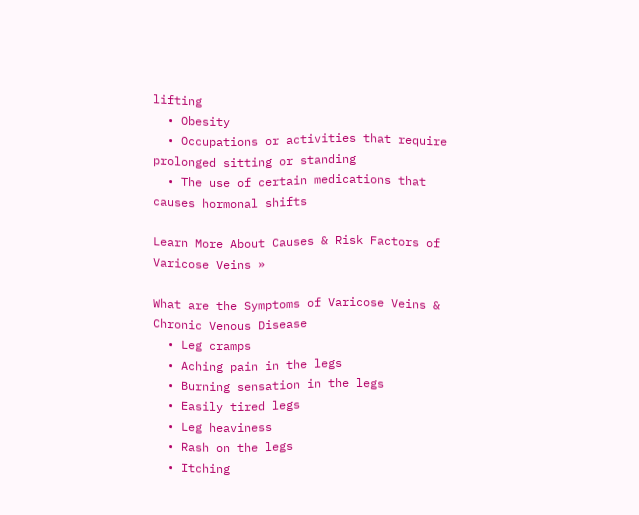lifting
  • Obesity
  • Occupations or activities that require prolonged sitting or standing
  • The use of certain medications that causes hormonal shifts

Learn More About Causes & Risk Factors of Varicose Veins »

What are the Symptoms of Varicose Veins & Chronic Venous Disease
  • Leg cramps
  • Aching pain in the legs
  • Burning sensation in the legs
  • Easily tired legs
  • Leg heaviness
  • Rash on the legs
  • Itching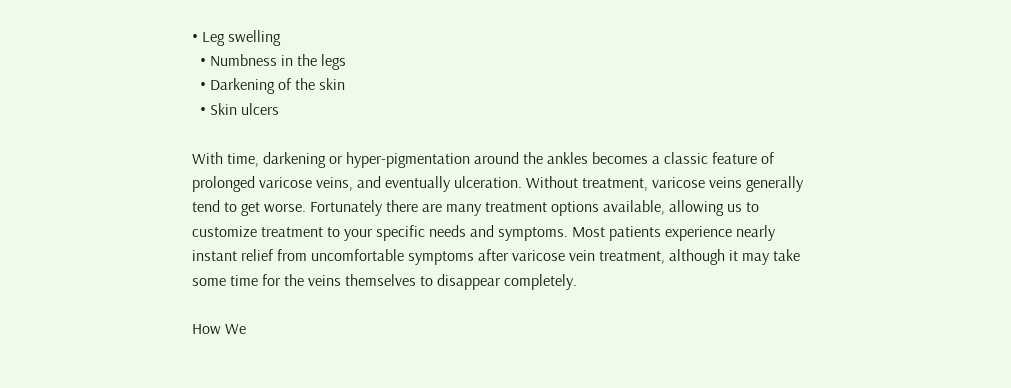• Leg swelling
  • Numbness in the legs
  • Darkening of the skin
  • Skin ulcers

With time, darkening or hyper-pigmentation around the ankles becomes a classic feature of prolonged varicose veins, and eventually ulceration. Without treatment, varicose veins generally tend to get worse. Fortunately there are many treatment options available, allowing us to customize treatment to your specific needs and symptoms. Most patients experience nearly instant relief from uncomfortable symptoms after varicose vein treatment, although it may take some time for the veins themselves to disappear completely.

How We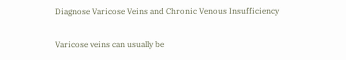Diagnose Varicose Veins and Chronic Venous Insufficiency

Varicose veins can usually be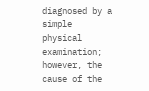diagnosed by a simple physical examination; however, the cause of the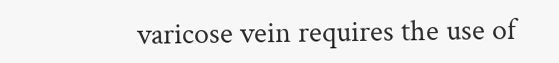varicose vein requires the use of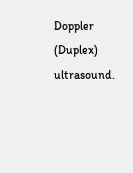Doppler (Duplex) ultrasound.